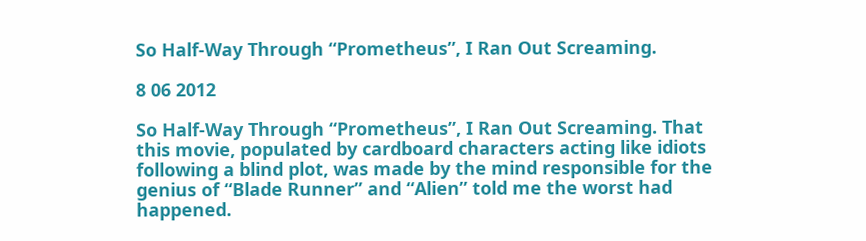So Half-Way Through “Prometheus”, I Ran Out Screaming.

8 06 2012

So Half-Way Through “Prometheus”, I Ran Out Screaming. That this movie, populated by cardboard characters acting like idiots following a blind plot, was made by the mind responsible for the genius of “Blade Runner” and “Alien” told me the worst had happened.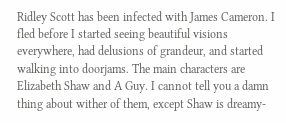Ridley Scott has been infected with James Cameron. I fled before I started seeing beautiful visions everywhere, had delusions of grandeur, and started walking into doorjams. The main characters are Elizabeth Shaw and A Guy. I cannot tell you a damn thing about wither of them, except Shaw is dreamy-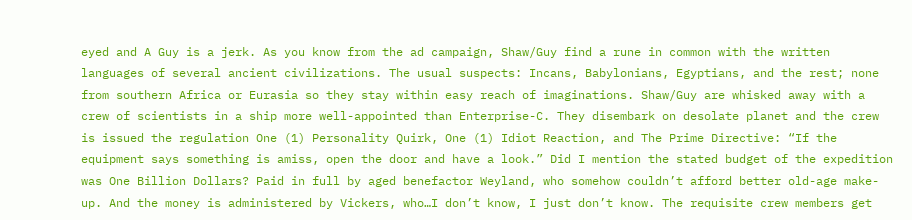eyed and A Guy is a jerk. As you know from the ad campaign, Shaw/Guy find a rune in common with the written languages of several ancient civilizations. The usual suspects: Incans, Babylonians, Egyptians, and the rest; none from southern Africa or Eurasia so they stay within easy reach of imaginations. Shaw/Guy are whisked away with a crew of scientists in a ship more well-appointed than Enterprise-C. They disembark on desolate planet and the crew is issued the regulation One (1) Personality Quirk, One (1) Idiot Reaction, and The Prime Directive: “If the equipment says something is amiss, open the door and have a look.” Did I mention the stated budget of the expedition was One Billion Dollars? Paid in full by aged benefactor Weyland, who somehow couldn’t afford better old-age make-up. And the money is administered by Vickers, who…I don’t know, I just don’t know. The requisite crew members get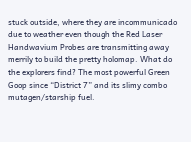stuck outside, where they are incommunicado due to weather even though the Red Laser Handwavium Probes are transmitting away merrily to build the pretty holomap. What do the explorers find? The most powerful Green Goop since “District 7” and its slimy combo mutagen/starship fuel.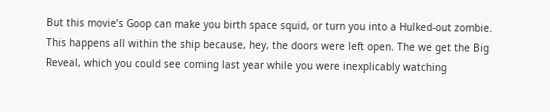But this movie’s Goop can make you birth space squid, or turn you into a Hulked-out zombie. This happens all within the ship because, hey, the doors were left open. The we get the Big Reveal, which you could see coming last year while you were inexplicably watching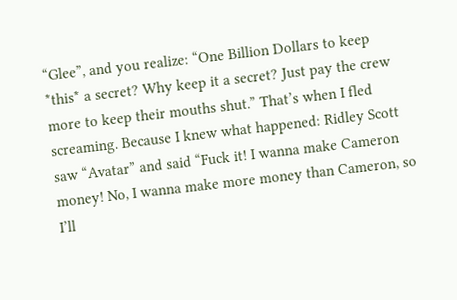“Glee”, and you realize: “One Billion Dollars to keep *this* a secret? Why keep it a secret? Just pay the crew more to keep their mouths shut.” That’s when I fled screaming. Because I knew what happened: Ridley Scott saw “Avatar” and said “Fuck it! I wanna make Cameron money! No, I wanna make more money than Cameron, so I’ll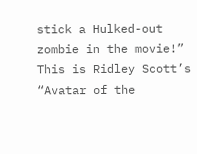stick a Hulked-out zombie in the movie!” This is Ridley Scott’s “Avatar of the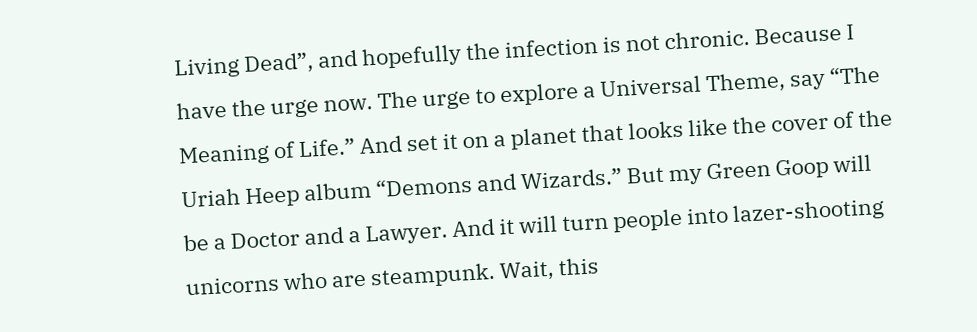Living Dead”, and hopefully the infection is not chronic. Because I have the urge now. The urge to explore a Universal Theme, say “The Meaning of Life.” And set it on a planet that looks like the cover of the Uriah Heep album “Demons and Wizards.” But my Green Goop will be a Doctor and a Lawyer. And it will turn people into lazer-shooting unicorns who are steampunk. Wait, this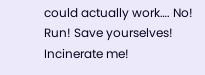could actually work…. No! Run! Save yourselves! Incinerate me!